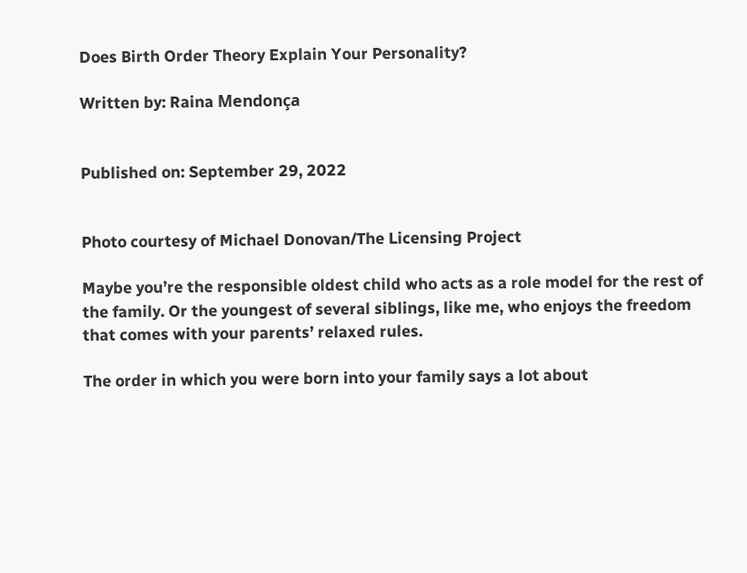Does Birth Order Theory Explain Your Personality?

Written by: Raina Mendonça


Published on: September 29, 2022


Photo courtesy of Michael Donovan/The Licensing Project

Maybe you’re the responsible oldest child who acts as a role model for the rest of the family. Or the youngest of several siblings, like me, who enjoys the freedom that comes with your parents’ relaxed rules.

The order in which you were born into your family says a lot about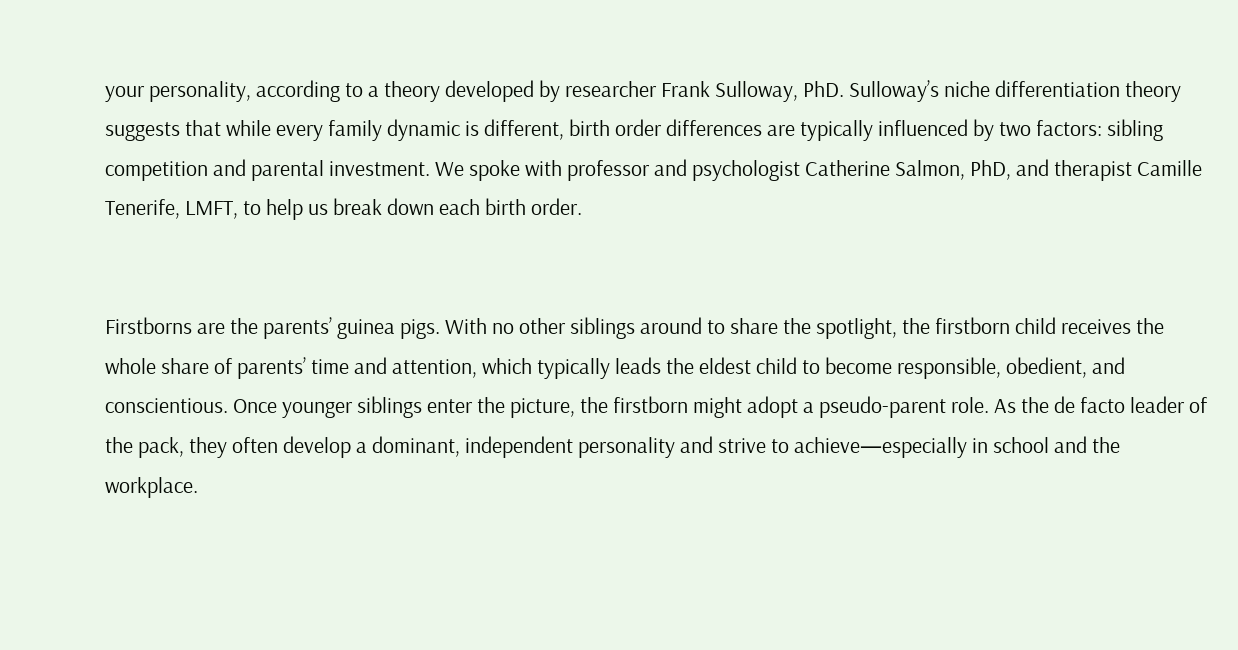your personality, according to a theory developed by researcher Frank Sulloway, PhD. Sulloway’s niche differentiation theory suggests that while every family dynamic is different, birth order differences are typically influenced by two factors: sibling competition and parental investment. We spoke with professor and psychologist Catherine Salmon, PhD, and therapist Camille Tenerife, LMFT, to help us break down each birth order.


Firstborns are the parents’ guinea pigs. With no other siblings around to share the spotlight, the firstborn child receives the whole share of parents’ time and attention, which typically leads the eldest child to become responsible, obedient, and conscientious. Once younger siblings enter the picture, the firstborn might adopt a pseudo-parent role. As the de facto leader of the pack, they often develop a dominant, independent personality and strive to achieve—especially in school and the workplace.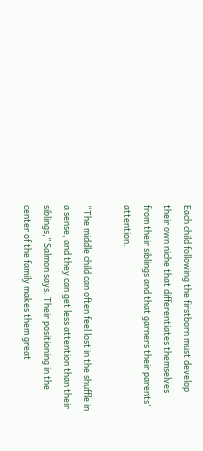Each child following the firstborn must develop their own niche that differentiates themselves from their siblings and that garners their parents’ attention.

“The middle child can often feel lost in the shuffle in a sense, and they can get less attention than their siblings,” Salmon says. Their positioning in the center of the family makes them great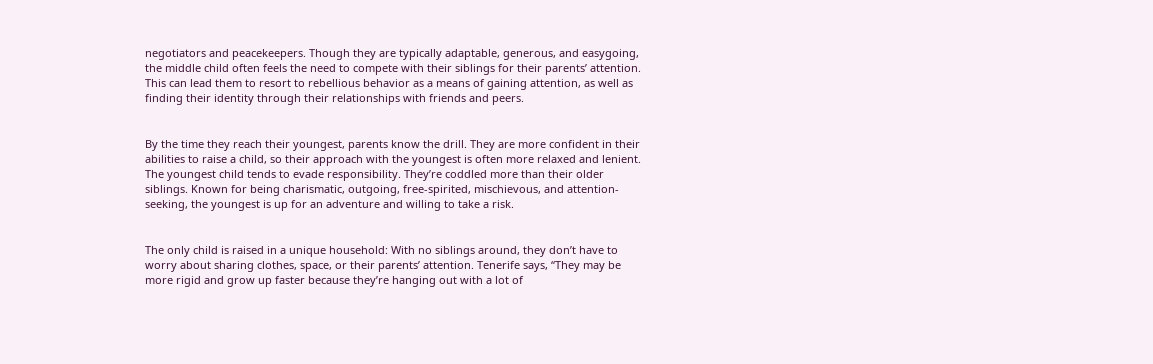negotiators and peacekeepers. Though they are typically adaptable, generous, and easygoing, the middle child often feels the need to compete with their siblings for their parents’ attention. This can lead them to resort to rebellious behavior as a means of gaining attention, as well as finding their identity through their relationships with friends and peers.


By the time they reach their youngest, parents know the drill. They are more confident in their abilities to raise a child, so their approach with the youngest is often more relaxed and lenient. The youngest child tends to evade responsibility. They’re coddled more than their older siblings. Known for being charismatic, outgoing, free-spirited, mischievous, and attention-seeking, the youngest is up for an adventure and willing to take a risk.


The only child is raised in a unique household: With no siblings around, they don’t have to worry about sharing clothes, space, or their parents’ attention. Tenerife says, “They may be more rigid and grow up faster because they’re hanging out with a lot of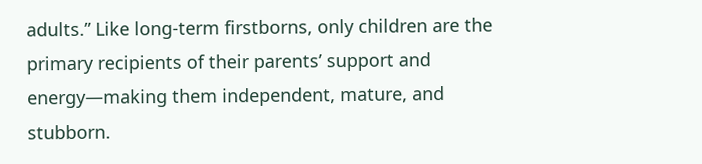adults.” Like long-term firstborns, only children are the primary recipients of their parents’ support and energy—making them independent, mature, and stubborn.